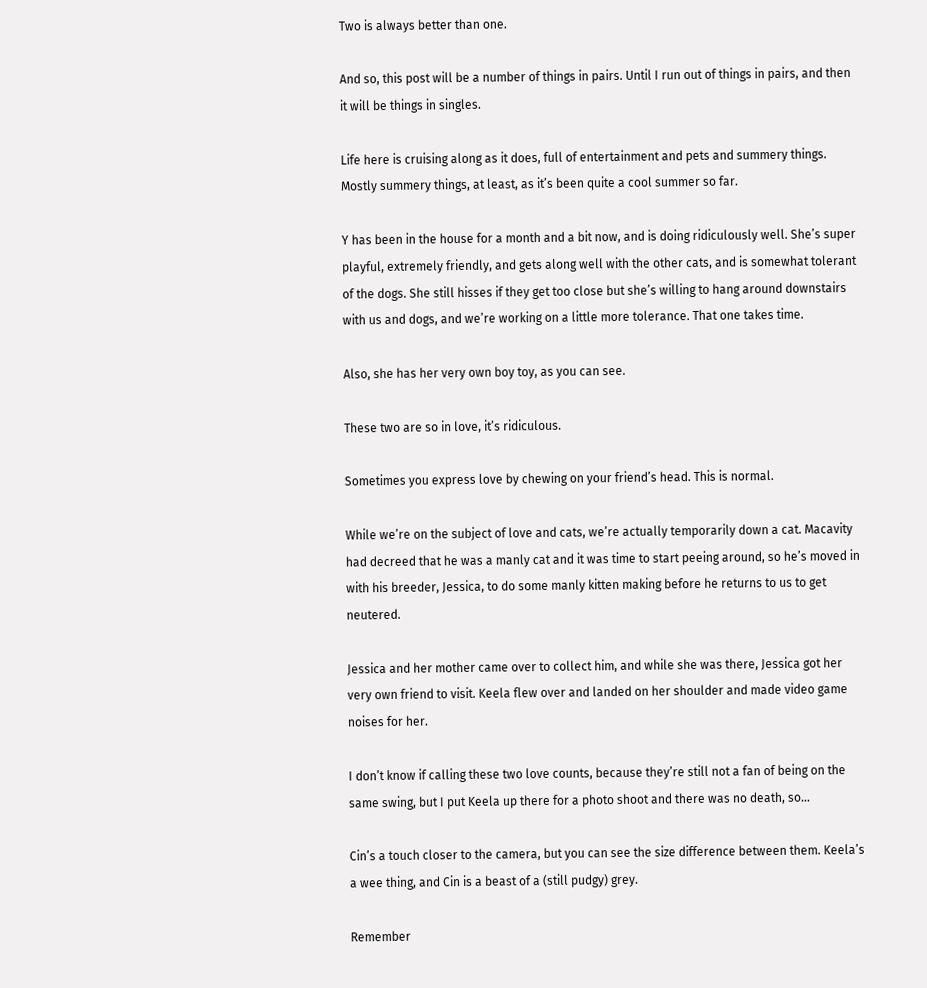Two is always better than one.

And so, this post will be a number of things in pairs. Until I run out of things in pairs, and then it will be things in singles.

Life here is cruising along as it does, full of entertainment and pets and summery things. Mostly summery things, at least, as it’s been quite a cool summer so far.

Y has been in the house for a month and a bit now, and is doing ridiculously well. She’s super playful, extremely friendly, and gets along well with the other cats, and is somewhat tolerant of the dogs. She still hisses if they get too close but she’s willing to hang around downstairs with us and dogs, and we’re working on a little more tolerance. That one takes time.

Also, she has her very own boy toy, as you can see.

These two are so in love, it’s ridiculous.

Sometimes you express love by chewing on your friend’s head. This is normal.

While we’re on the subject of love and cats, we’re actually temporarily down a cat. Macavity had decreed that he was a manly cat and it was time to start peeing around, so he’s moved in with his breeder, Jessica, to do some manly kitten making before he returns to us to get neutered.

Jessica and her mother came over to collect him, and while she was there, Jessica got her very own friend to visit. Keela flew over and landed on her shoulder and made video game noises for her.

I don’t know if calling these two love counts, because they’re still not a fan of being on the same swing, but I put Keela up there for a photo shoot and there was no death, so…

Cin’s a touch closer to the camera, but you can see the size difference between them. Keela’s a wee thing, and Cin is a beast of a (still pudgy) grey.

Remember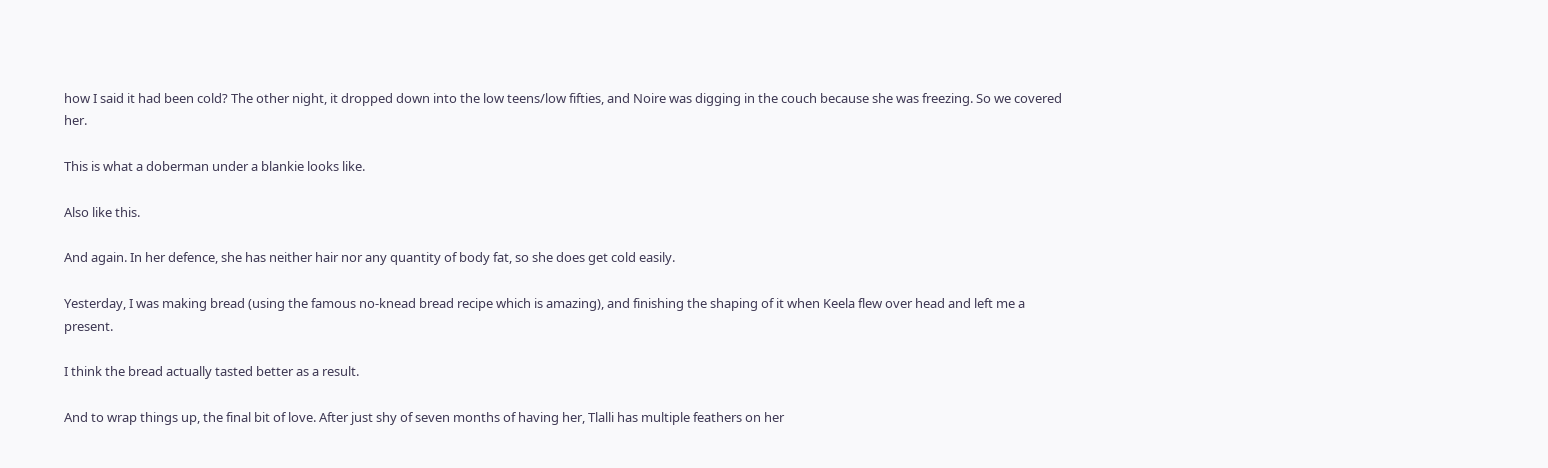how I said it had been cold? The other night, it dropped down into the low teens/low fifties, and Noire was digging in the couch because she was freezing. So we covered her.

This is what a doberman under a blankie looks like.

Also like this.

And again. In her defence, she has neither hair nor any quantity of body fat, so she does get cold easily.

Yesterday, I was making bread (using the famous no-knead bread recipe which is amazing), and finishing the shaping of it when Keela flew over head and left me a present.

I think the bread actually tasted better as a result.

And to wrap things up, the final bit of love. After just shy of seven months of having her, Tlalli has multiple feathers on her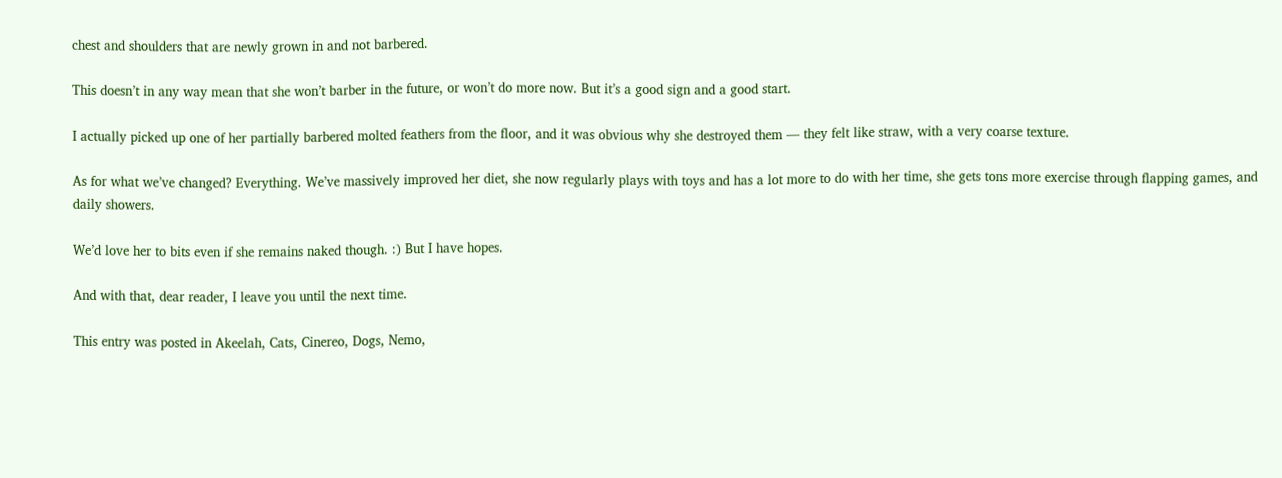chest and shoulders that are newly grown in and not barbered.

This doesn’t in any way mean that she won’t barber in the future, or won’t do more now. But it’s a good sign and a good start.

I actually picked up one of her partially barbered molted feathers from the floor, and it was obvious why she destroyed them — they felt like straw, with a very coarse texture.

As for what we’ve changed? Everything. We’ve massively improved her diet, she now regularly plays with toys and has a lot more to do with her time, she gets tons more exercise through flapping games, and daily showers.

We’d love her to bits even if she remains naked though. :) But I have hopes.

And with that, dear reader, I leave you until the next time.

This entry was posted in Akeelah, Cats, Cinereo, Dogs, Nemo,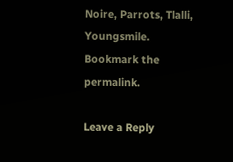Noire, Parrots, Tlalli, Youngsmile. Bookmark the permalink.

Leave a Reply